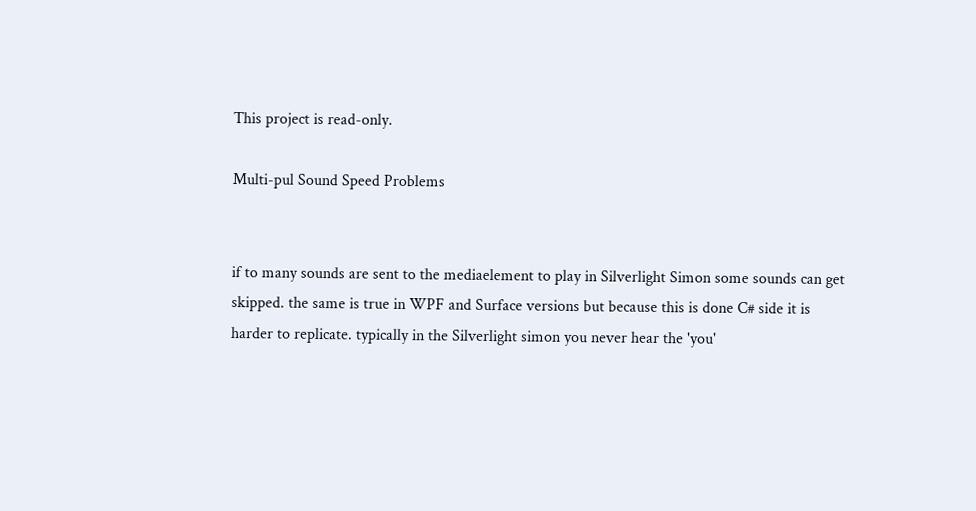This project is read-only.

Multi-pul Sound Speed Problems


if to many sounds are sent to the mediaelement to play in Silverlight Simon some sounds can get skipped. the same is true in WPF and Surface versions but because this is done C# side it is harder to replicate. typically in the Silverlight simon you never hear the 'you'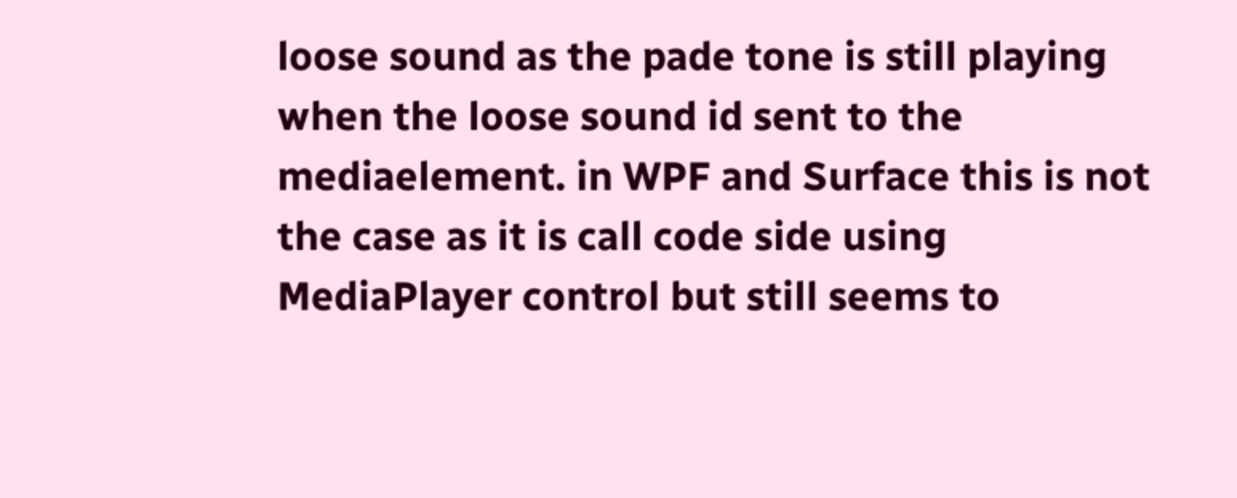loose sound as the pade tone is still playing when the loose sound id sent to the mediaelement. in WPF and Surface this is not the case as it is call code side using MediaPlayer control but still seems to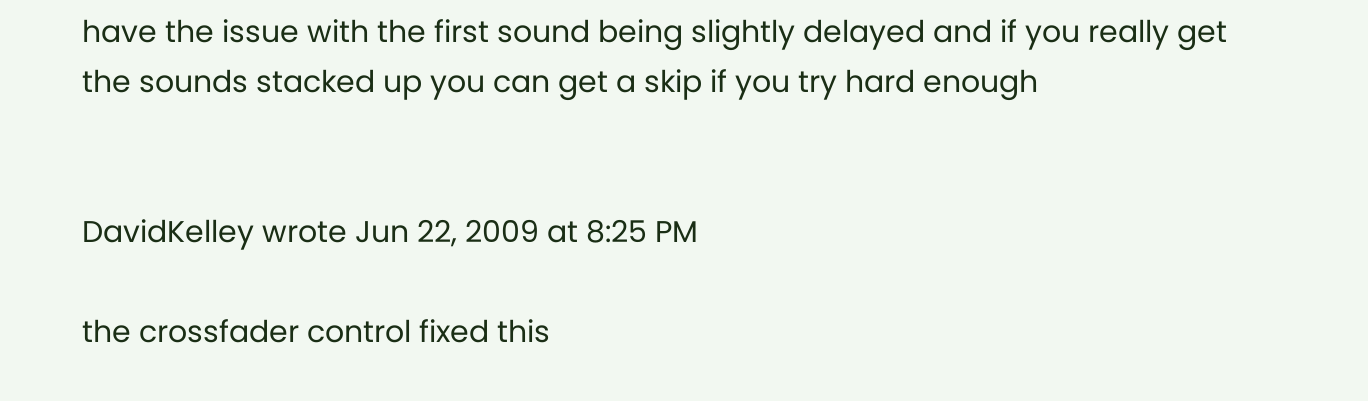have the issue with the first sound being slightly delayed and if you really get the sounds stacked up you can get a skip if you try hard enough


DavidKelley wrote Jun 22, 2009 at 8:25 PM

the crossfader control fixed this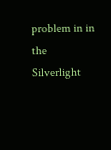problem in in the Silverlight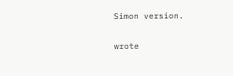Simon version.

wrote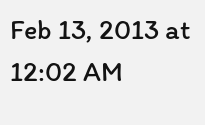Feb 13, 2013 at 12:02 AM